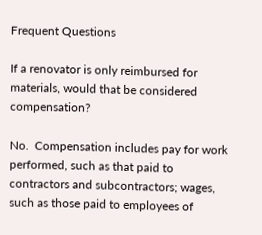Frequent Questions

If a renovator is only reimbursed for materials, would that be considered compensation?

No.  Compensation includes pay for work performed, such as that paid to contractors and subcontractors; wages, such as those paid to employees of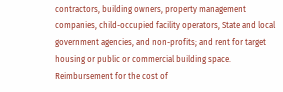contractors, building owners, property management companies, child-occupied facility operators, State and local government agencies, and non-profits; and rent for target housing or public or commercial building space.  Reimbursement for the cost of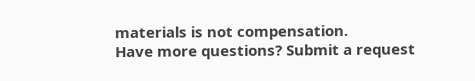materials is not compensation.
Have more questions? Submit a request